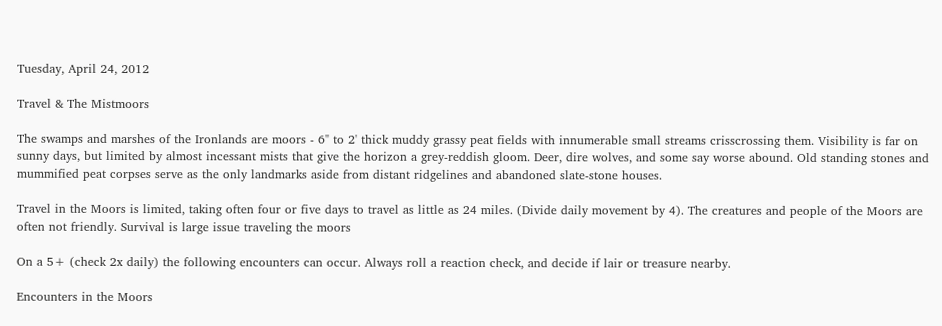Tuesday, April 24, 2012

Travel & The Mistmoors

The swamps and marshes of the Ironlands are moors - 6" to 2' thick muddy grassy peat fields with innumerable small streams crisscrossing them. Visibility is far on sunny days, but limited by almost incessant mists that give the horizon a grey-reddish gloom. Deer, dire wolves, and some say worse abound. Old standing stones and mummified peat corpses serve as the only landmarks aside from distant ridgelines and abandoned slate-stone houses.

Travel in the Moors is limited, taking often four or five days to travel as little as 24 miles. (Divide daily movement by 4). The creatures and people of the Moors are often not friendly. Survival is large issue traveling the moors

On a 5+ (check 2x daily) the following encounters can occur. Always roll a reaction check, and decide if lair or treasure nearby.

Encounters in the Moors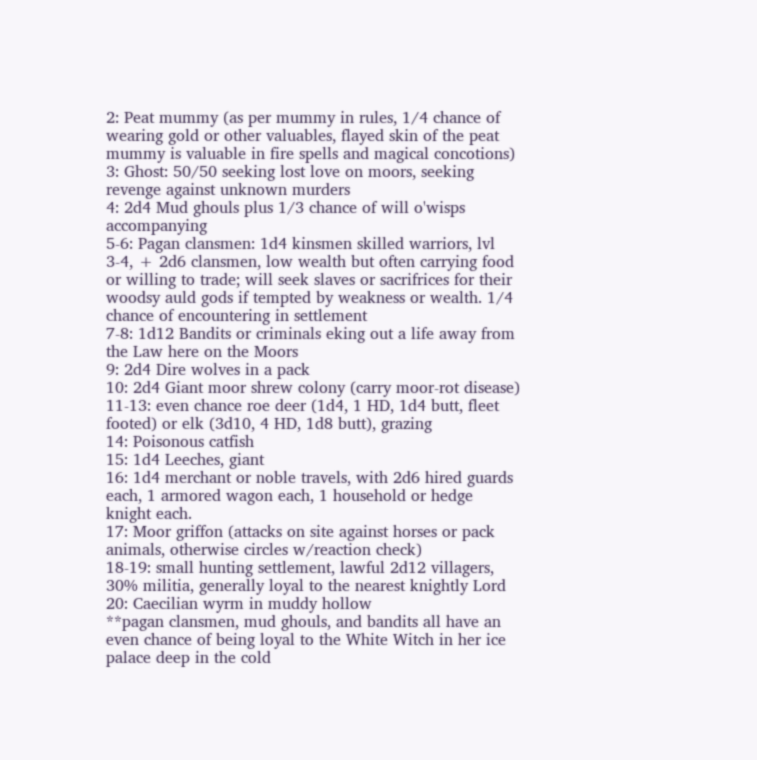2: Peat mummy (as per mummy in rules, 1/4 chance of wearing gold or other valuables, flayed skin of the peat mummy is valuable in fire spells and magical concotions)
3: Ghost: 50/50 seeking lost love on moors, seeking revenge against unknown murders
4: 2d4 Mud ghouls plus 1/3 chance of will o'wisps accompanying
5-6: Pagan clansmen: 1d4 kinsmen skilled warriors, lvl 3-4, + 2d6 clansmen, low wealth but often carrying food or willing to trade; will seek slaves or sacrifrices for their woodsy auld gods if tempted by weakness or wealth. 1/4 chance of encountering in settlement
7-8: 1d12 Bandits or criminals eking out a life away from the Law here on the Moors
9: 2d4 Dire wolves in a pack
10: 2d4 Giant moor shrew colony (carry moor-rot disease)
11-13: even chance roe deer (1d4, 1 HD, 1d4 butt, fleet footed) or elk (3d10, 4 HD, 1d8 butt), grazing
14: Poisonous catfish
15: 1d4 Leeches, giant
16: 1d4 merchant or noble travels, with 2d6 hired guards each, 1 armored wagon each, 1 household or hedge knight each.
17: Moor griffon (attacks on site against horses or pack animals, otherwise circles w/reaction check)
18-19: small hunting settlement, lawful 2d12 villagers, 30% militia, generally loyal to the nearest knightly Lord
20: Caecilian wyrm in muddy hollow
**pagan clansmen, mud ghouls, and bandits all have an even chance of being loyal to the White Witch in her ice palace deep in the cold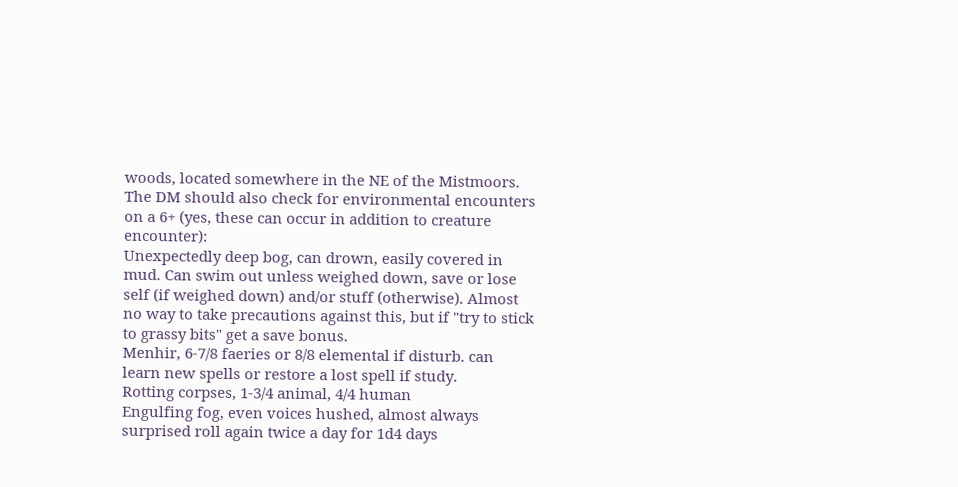woods, located somewhere in the NE of the Mistmoors.
The DM should also check for environmental encounters on a 6+ (yes, these can occur in addition to creature encounter):
Unexpectedly deep bog, can drown, easily covered in mud. Can swim out unless weighed down, save or lose self (if weighed down) and/or stuff (otherwise). Almost no way to take precautions against this, but if "try to stick to grassy bits" get a save bonus.
Menhir, 6-7/8 faeries or 8/8 elemental if disturb. can learn new spells or restore a lost spell if study.
Rotting corpses, 1-3/4 animal, 4/4 human
Engulfing fog, even voices hushed, almost always surprised roll again twice a day for 1d4 days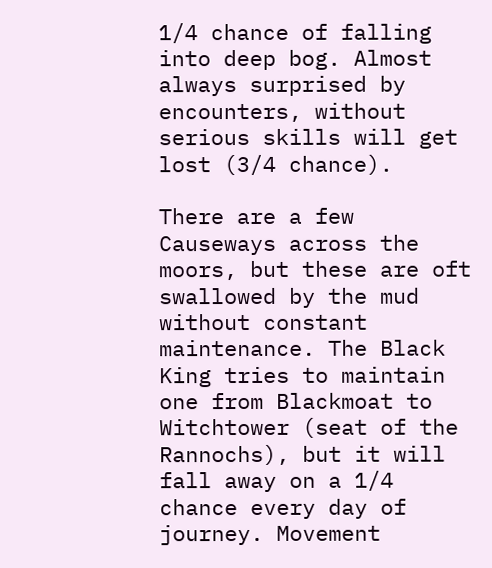1/4 chance of falling into deep bog. Almost always surprised by encounters, without serious skills will get lost (3/4 chance).

There are a few Causeways across the moors, but these are oft swallowed by the mud without constant maintenance. The Black King tries to maintain one from Blackmoat to Witchtower (seat of the Rannochs), but it will fall away on a 1/4 chance every day of journey. Movement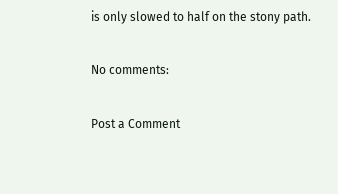is only slowed to half on the stony path.

No comments:

Post a Comment